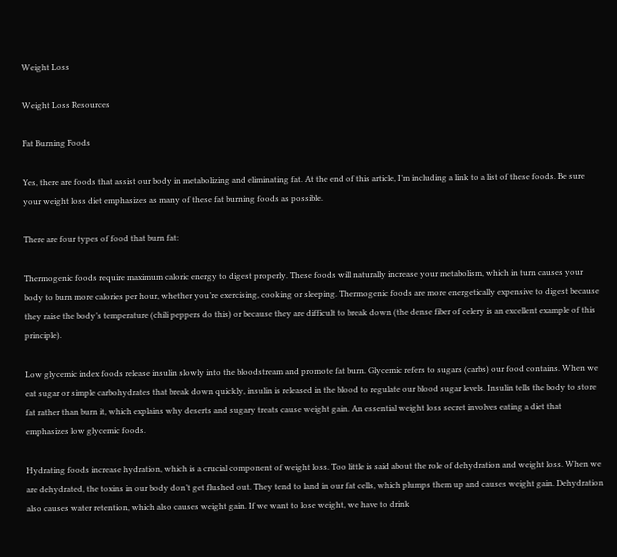Weight Loss

Weight Loss Resources

Fat Burning Foods

Yes, there are foods that assist our body in metabolizing and eliminating fat. At the end of this article, I’m including a link to a list of these foods. Be sure your weight loss diet emphasizes as many of these fat burning foods as possible.

There are four types of food that burn fat:

Thermogenic foods require maximum caloric energy to digest properly. These foods will naturally increase your metabolism, which in turn causes your body to burn more calories per hour, whether you’re exercising, cooking or sleeping. Thermogenic foods are more energetically expensive to digest because they raise the body’s temperature (chili peppers do this) or because they are difficult to break down (the dense fiber of celery is an excellent example of this principle).

Low glycemic index foods release insulin slowly into the bloodstream and promote fat burn. Glycemic refers to sugars (carbs) our food contains. When we eat sugar or simple carbohydrates that break down quickly, insulin is released in the blood to regulate our blood sugar levels. Insulin tells the body to store fat rather than burn it, which explains why deserts and sugary treats cause weight gain. An essential weight loss secret involves eating a diet that emphasizes low glycemic foods.

Hydrating foods increase hydration, which is a crucial component of weight loss. Too little is said about the role of dehydration and weight loss. When we are dehydrated, the toxins in our body don’t get flushed out. They tend to land in our fat cells, which plumps them up and causes weight gain. Dehydration also causes water retention, which also causes weight gain. If we want to lose weight, we have to drink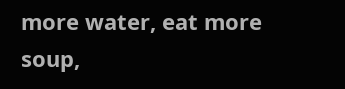more water, eat more soup,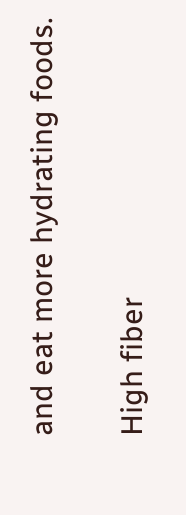and eat more hydrating foods.

High fiber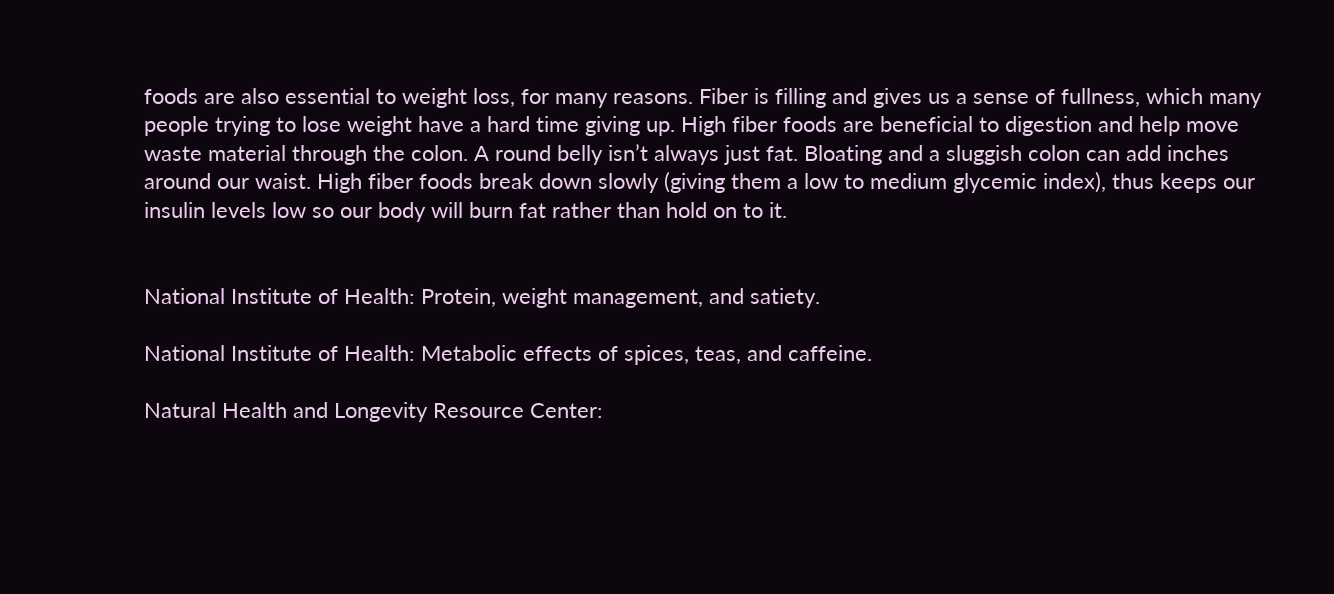foods are also essential to weight loss, for many reasons. Fiber is filling and gives us a sense of fullness, which many people trying to lose weight have a hard time giving up. High fiber foods are beneficial to digestion and help move waste material through the colon. A round belly isn’t always just fat. Bloating and a sluggish colon can add inches around our waist. High fiber foods break down slowly (giving them a low to medium glycemic index), thus keeps our insulin levels low so our body will burn fat rather than hold on to it.


National Institute of Health: Protein, weight management, and satiety.

National Institute of Health: Metabolic effects of spices, teas, and caffeine.

Natural Health and Longevity Resource Center: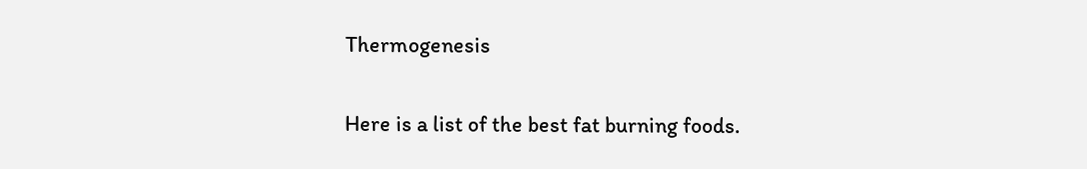Thermogenesis


Here is a list of the best fat burning foods.